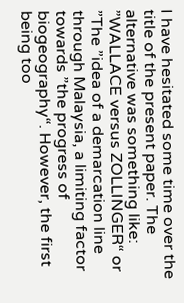I have hesitated some time over the title of the present paper. The alternative was something like: ”WALLACE versus ZOLLINGER“ or ”The ”idea of a demarcation line through Malaysia, a limiting factor towards ”the progress of biogeography“. However, the first being too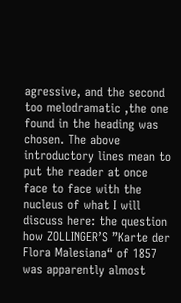agressive, and the second too melodramatic ,the one found in the heading was chosen. The above introductory lines mean to put the reader at once face to face with the nucleus of what I will discuss here: the question how ZOLLINGER’S ”Karte der Flora Malesiana“ of 1857 was apparently almost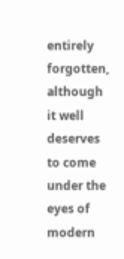entirely forgotten, although it well deserves to come under the eyes of modern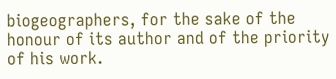biogeographers, for the sake of the honour of its author and of the priority of his work.